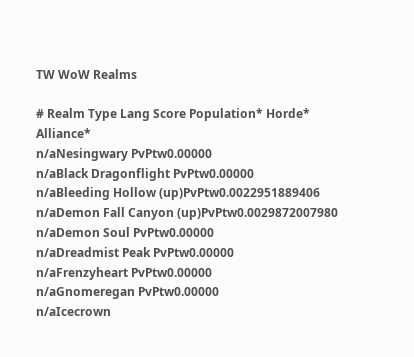TW WoW Realms

# Realm Type Lang Score Population* Horde* Alliance*
n/aNesingwary PvPtw0.00000
n/aBlack Dragonflight PvPtw0.00000
n/aBleeding Hollow (up)PvPtw0.0022951889406
n/aDemon Fall Canyon (up)PvPtw0.0029872007980
n/aDemon Soul PvPtw0.00000
n/aDreadmist Peak PvPtw0.00000
n/aFrenzyheart PvPtw0.00000
n/aGnomeregan PvPtw0.00000
n/aIcecrown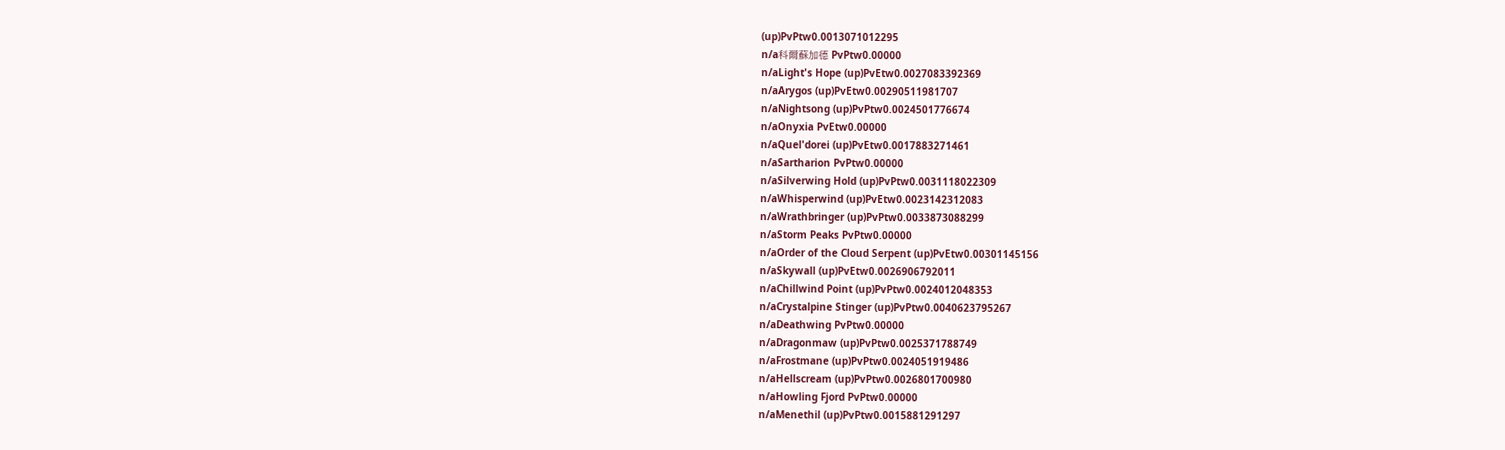(up)PvPtw0.0013071012295
n/a科爾蘇加德 PvPtw0.00000
n/aLight's Hope (up)PvEtw0.0027083392369
n/aArygos (up)PvEtw0.00290511981707
n/aNightsong (up)PvPtw0.0024501776674
n/aOnyxia PvEtw0.00000
n/aQuel'dorei (up)PvEtw0.0017883271461
n/aSartharion PvPtw0.00000
n/aSilverwing Hold (up)PvPtw0.0031118022309
n/aWhisperwind (up)PvEtw0.0023142312083
n/aWrathbringer (up)PvPtw0.0033873088299
n/aStorm Peaks PvPtw0.00000
n/aOrder of the Cloud Serpent (up)PvEtw0.00301145156
n/aSkywall (up)PvEtw0.0026906792011
n/aChillwind Point (up)PvPtw0.0024012048353
n/aCrystalpine Stinger (up)PvPtw0.0040623795267
n/aDeathwing PvPtw0.00000
n/aDragonmaw (up)PvPtw0.0025371788749
n/aFrostmane (up)PvPtw0.0024051919486
n/aHellscream (up)PvPtw0.0026801700980
n/aHowling Fjord PvPtw0.00000
n/aMenethil (up)PvPtw0.0015881291297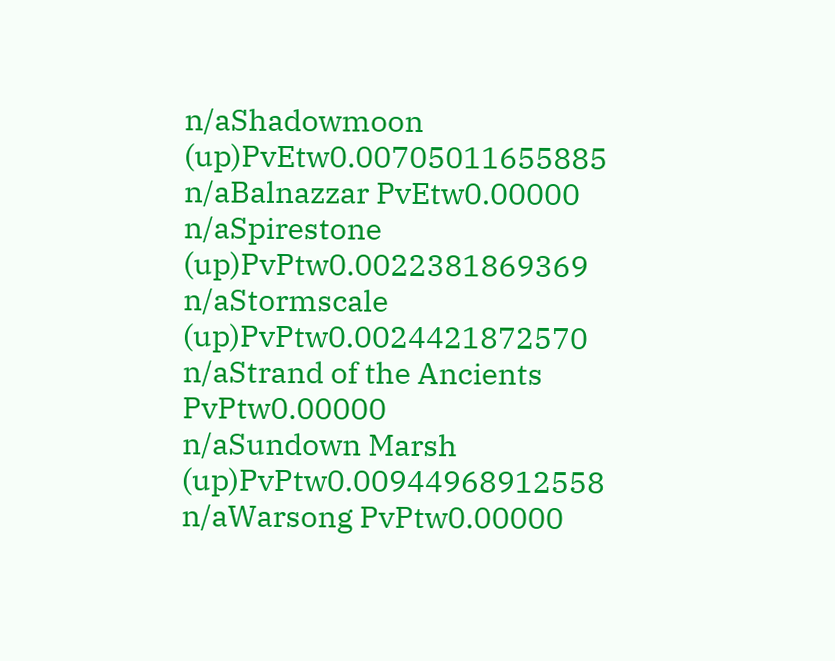n/aShadowmoon (up)PvEtw0.00705011655885
n/aBalnazzar PvEtw0.00000
n/aSpirestone (up)PvPtw0.0022381869369
n/aStormscale (up)PvPtw0.0024421872570
n/aStrand of the Ancients PvPtw0.00000
n/aSundown Marsh (up)PvPtw0.00944968912558
n/aWarsong PvPtw0.00000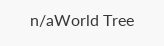n/aWorld Tree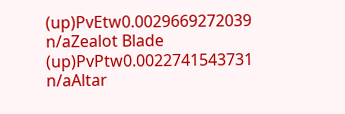(up)PvEtw0.0029669272039
n/aZealot Blade (up)PvPtw0.0022741543731
n/aAltar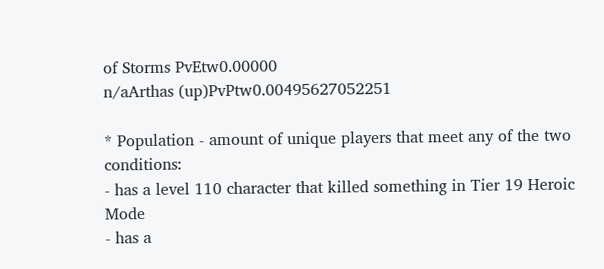of Storms PvEtw0.00000
n/aArthas (up)PvPtw0.00495627052251

* Population - amount of unique players that meet any of the two conditions:
- has a level 110 character that killed something in Tier 19 Heroic Mode
- has a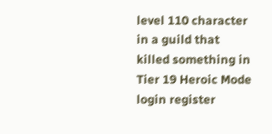level 110 character in a guild that killed something in Tier 19 Heroic Mode
login register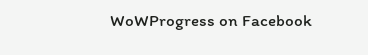WoWProgress on Facebook